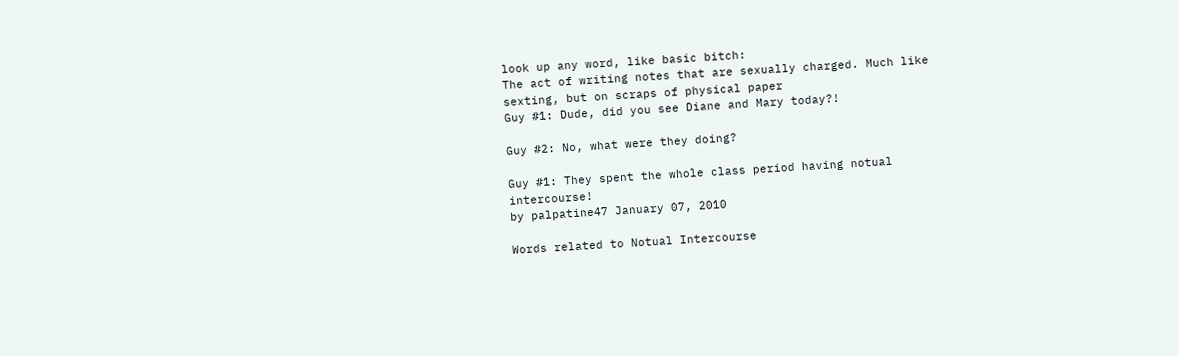look up any word, like basic bitch:
The act of writing notes that are sexually charged. Much like sexting, but on scraps of physical paper
Guy #1: Dude, did you see Diane and Mary today?!

Guy #2: No, what were they doing?

Guy #1: They spent the whole class period having notual intercourse!
by palpatine47 January 07, 2010

Words related to Notual Intercourse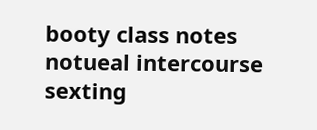booty class notes notueal intercourse sexting